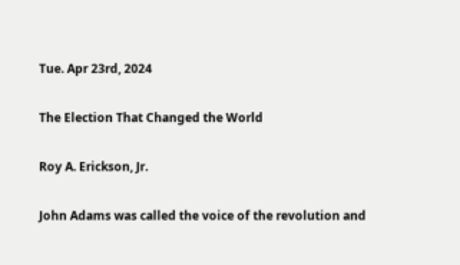Tue. Apr 23rd, 2024

The Election That Changed the World

Roy A. Erickson, Jr.

John Adams was called the voice of the revolution and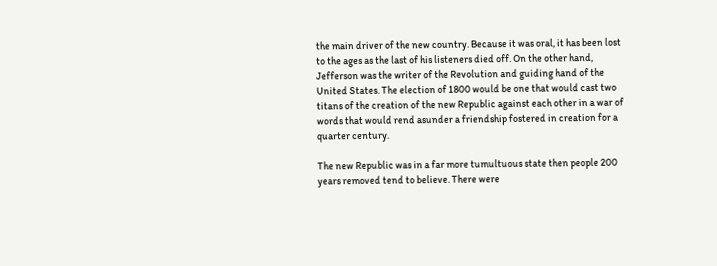the main driver of the new country. Because it was oral, it has been lost to the ages as the last of his listeners died off. On the other hand, Jefferson was the writer of the Revolution and guiding hand of the United States. The election of 1800 would be one that would cast two titans of the creation of the new Republic against each other in a war of words that would rend asunder a friendship fostered in creation for a quarter century.

The new Republic was in a far more tumultuous state then people 200 years removed tend to believe. There were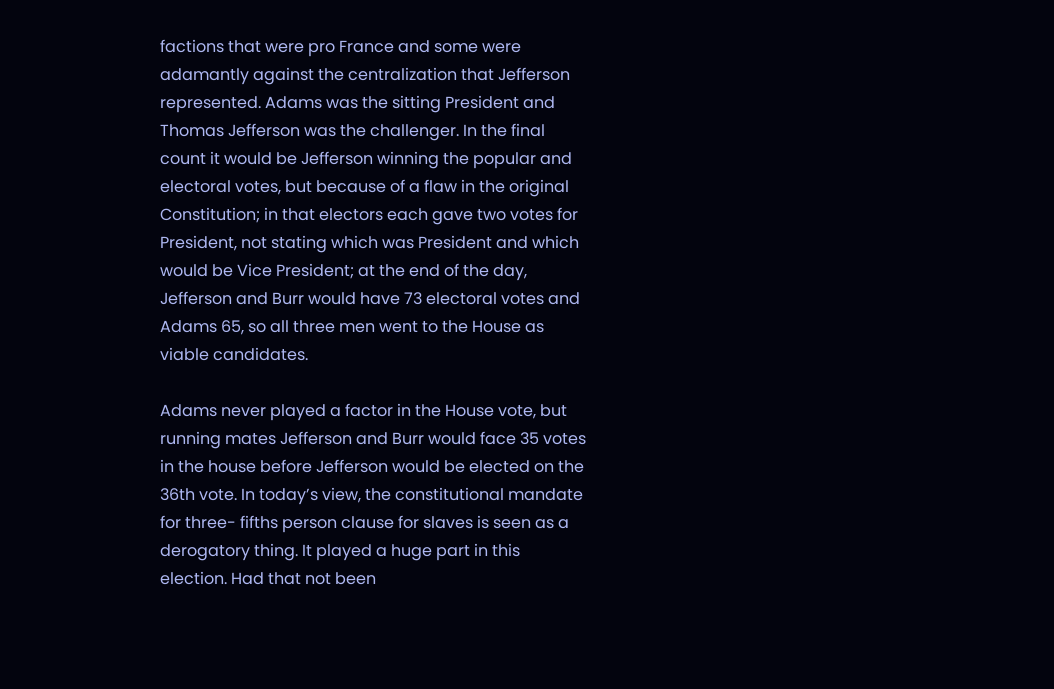factions that were pro France and some were adamantly against the centralization that Jefferson represented. Adams was the sitting President and Thomas Jefferson was the challenger. In the final count it would be Jefferson winning the popular and electoral votes, but because of a flaw in the original Constitution; in that electors each gave two votes for President, not stating which was President and which would be Vice President; at the end of the day, Jefferson and Burr would have 73 electoral votes and Adams 65, so all three men went to the House as viable candidates.

Adams never played a factor in the House vote, but running mates Jefferson and Burr would face 35 votes in the house before Jefferson would be elected on the 36th vote. In today’s view, the constitutional mandate for three- fifths person clause for slaves is seen as a derogatory thing. It played a huge part in this election. Had that not been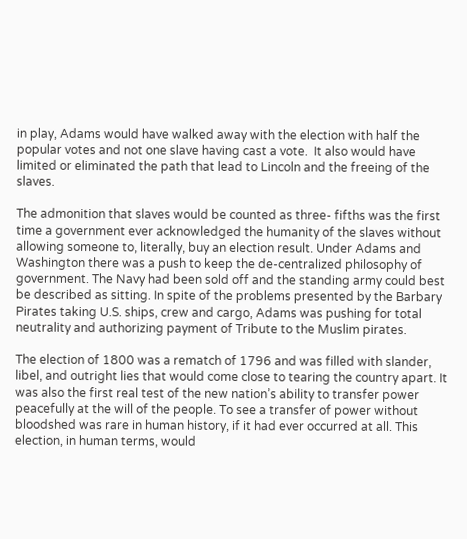in play, Adams would have walked away with the election with half the popular votes and not one slave having cast a vote.  It also would have limited or eliminated the path that lead to Lincoln and the freeing of the slaves.

The admonition that slaves would be counted as three- fifths was the first time a government ever acknowledged the humanity of the slaves without allowing someone to, literally, buy an election result. Under Adams and Washington there was a push to keep the de-centralized philosophy of government. The Navy had been sold off and the standing army could best be described as sitting. In spite of the problems presented by the Barbary Pirates taking U.S. ships, crew and cargo, Adams was pushing for total neutrality and authorizing payment of Tribute to the Muslim pirates.

The election of 1800 was a rematch of 1796 and was filled with slander, libel, and outright lies that would come close to tearing the country apart. It was also the first real test of the new nation’s ability to transfer power peacefully at the will of the people. To see a transfer of power without bloodshed was rare in human history, if it had ever occurred at all. This election, in human terms, would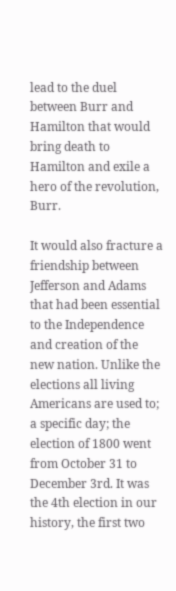lead to the duel between Burr and Hamilton that would bring death to Hamilton and exile a hero of the revolution, Burr.

It would also fracture a friendship between Jefferson and Adams that had been essential to the Independence and creation of the new nation. Unlike the elections all living Americans are used to; a specific day; the election of 1800 went from October 31 to December 3rd. It was the 4th election in our history, the first two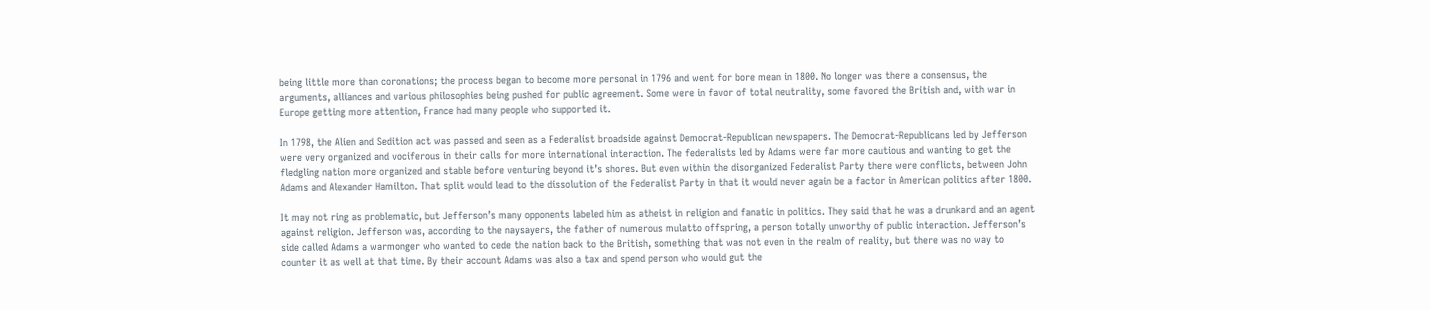being little more than coronations; the process began to become more personal in 1796 and went for bore mean in 1800. No longer was there a consensus, the arguments, alliances and various philosophies being pushed for public agreement. Some were in favor of total neutrality, some favored the British and, with war in Europe getting more attention, France had many people who supported it.

In 1798, the Alien and Sedition act was passed and seen as a Federalist broadside against Democrat-Republican newspapers. The Democrat-Republicans led by Jefferson were very organized and vociferous in their calls for more international interaction. The federalists led by Adams were far more cautious and wanting to get the fledgling nation more organized and stable before venturing beyond it’s shores. But even within the disorganized Federalist Party there were conflicts, between John Adams and Alexander Hamilton. That split would lead to the dissolution of the Federalist Party in that it would never again be a factor in American politics after 1800.

It may not ring as problematic, but Jefferson’s many opponents labeled him as atheist in religion and fanatic in politics. They said that he was a drunkard and an agent against religion. Jefferson was, according to the naysayers, the father of numerous mulatto offspring, a person totally unworthy of public interaction. Jefferson’s side called Adams a warmonger who wanted to cede the nation back to the British, something that was not even in the realm of reality, but there was no way to counter it as well at that time. By their account Adams was also a tax and spend person who would gut the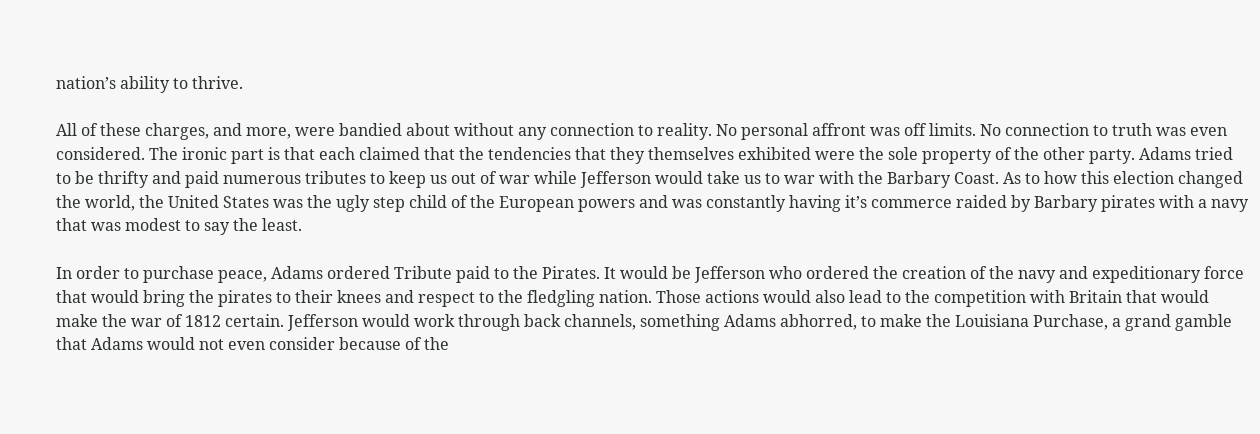nation’s ability to thrive.

All of these charges, and more, were bandied about without any connection to reality. No personal affront was off limits. No connection to truth was even considered. The ironic part is that each claimed that the tendencies that they themselves exhibited were the sole property of the other party. Adams tried to be thrifty and paid numerous tributes to keep us out of war while Jefferson would take us to war with the Barbary Coast. As to how this election changed the world, the United States was the ugly step child of the European powers and was constantly having it’s commerce raided by Barbary pirates with a navy that was modest to say the least.

In order to purchase peace, Adams ordered Tribute paid to the Pirates. It would be Jefferson who ordered the creation of the navy and expeditionary force that would bring the pirates to their knees and respect to the fledgling nation. Those actions would also lead to the competition with Britain that would make the war of 1812 certain. Jefferson would work through back channels, something Adams abhorred, to make the Louisiana Purchase, a grand gamble that Adams would not even consider because of the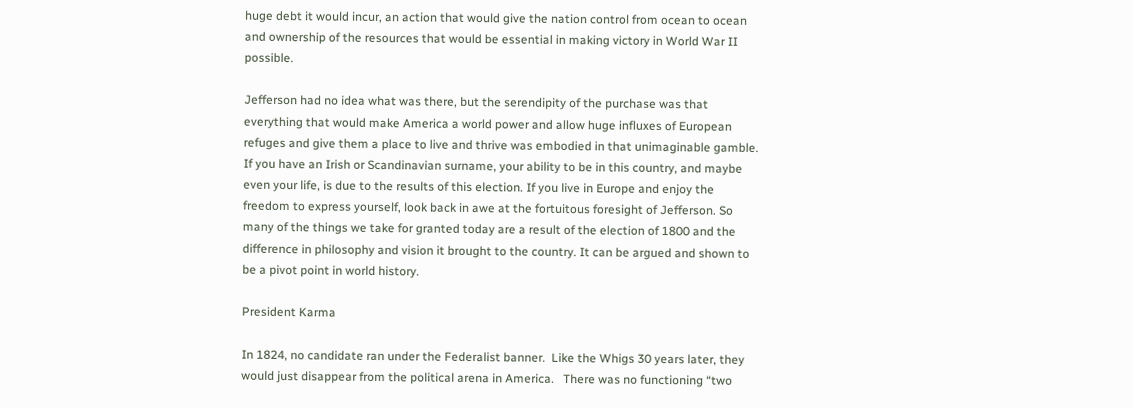huge debt it would incur, an action that would give the nation control from ocean to ocean and ownership of the resources that would be essential in making victory in World War II possible.

Jefferson had no idea what was there, but the serendipity of the purchase was that everything that would make America a world power and allow huge influxes of European refuges and give them a place to live and thrive was embodied in that unimaginable gamble. If you have an Irish or Scandinavian surname, your ability to be in this country, and maybe even your life, is due to the results of this election. If you live in Europe and enjoy the freedom to express yourself, look back in awe at the fortuitous foresight of Jefferson. So many of the things we take for granted today are a result of the election of 1800 and the difference in philosophy and vision it brought to the country. It can be argued and shown to be a pivot point in world history.

President Karma

In 1824, no candidate ran under the Federalist banner.  Like the Whigs 30 years later, they would just disappear from the political arena in America.   There was no functioning “two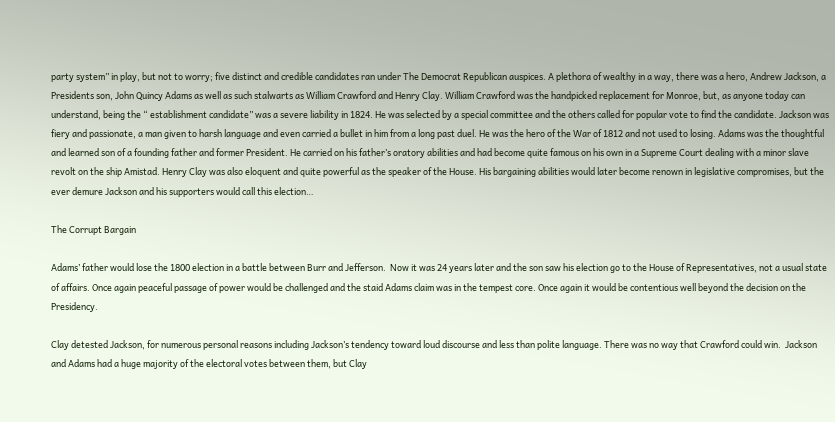party system” in play, but not to worry; five distinct and credible candidates ran under The Democrat Republican auspices. A plethora of wealthy in a way, there was a hero, Andrew Jackson, a Presidents son, John Quincy Adams as well as such stalwarts as William Crawford and Henry Clay. William Crawford was the handpicked replacement for Monroe, but, as anyone today can understand, being the “ establishment candidate” was a severe liability in 1824. He was selected by a special committee and the others called for popular vote to find the candidate. Jackson was fiery and passionate, a man given to harsh language and even carried a bullet in him from a long past duel. He was the hero of the War of 1812 and not used to losing. Adams was the thoughtful and learned son of a founding father and former President. He carried on his father’s oratory abilities and had become quite famous on his own in a Supreme Court dealing with a minor slave revolt on the ship Amistad. Henry Clay was also eloquent and quite powerful as the speaker of the House. His bargaining abilities would later become renown in legislative compromises, but the ever demure Jackson and his supporters would call this election…

The Corrupt Bargain

Adams’ father would lose the 1800 election in a battle between Burr and Jefferson.  Now it was 24 years later and the son saw his election go to the House of Representatives, not a usual state of affairs. Once again peaceful passage of power would be challenged and the staid Adams claim was in the tempest core. Once again it would be contentious well beyond the decision on the Presidency.

Clay detested Jackson, for numerous personal reasons including Jackson’s tendency toward loud discourse and less than polite language. There was no way that Crawford could win.  Jackson and Adams had a huge majority of the electoral votes between them, but Clay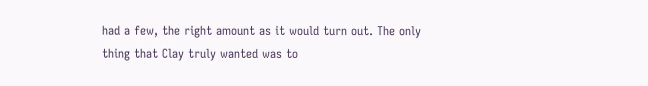had a few, the right amount as it would turn out. The only thing that Clay truly wanted was to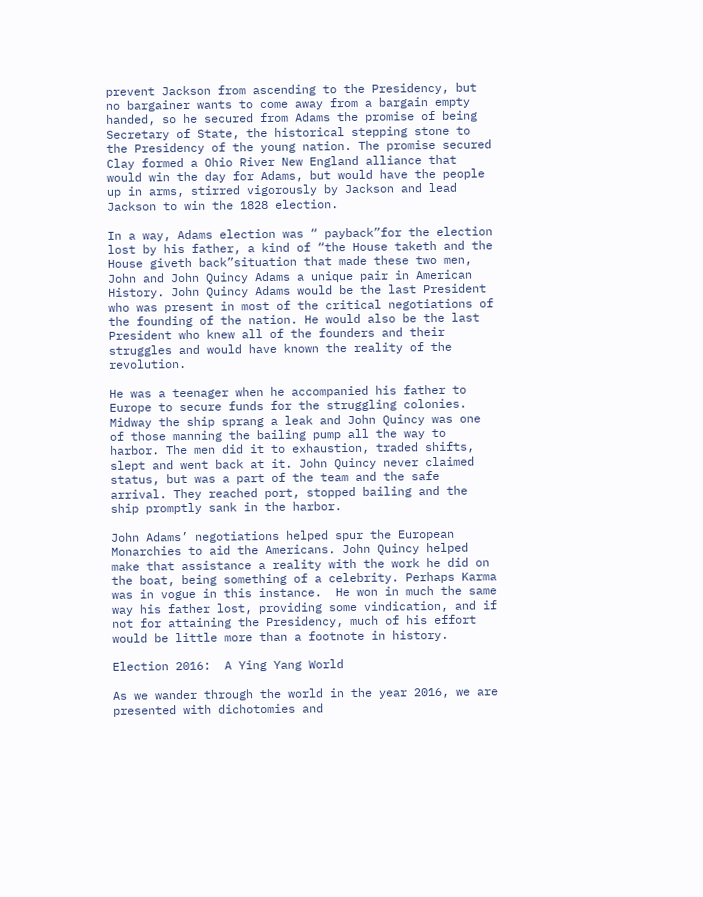prevent Jackson from ascending to the Presidency, but no bargainer wants to come away from a bargain empty handed, so he secured from Adams the promise of being Secretary of State, the historical stepping stone to the Presidency of the young nation. The promise secured Clay formed a Ohio River New England alliance that would win the day for Adams, but would have the people up in arms, stirred vigorously by Jackson and lead Jackson to win the 1828 election.

In a way, Adams election was “ payback”for the election lost by his father, a kind of “the House taketh and the House giveth back”situation that made these two men, John and John Quincy Adams a unique pair in American History. John Quincy Adams would be the last President who was present in most of the critical negotiations of the founding of the nation. He would also be the last President who knew all of the founders and their struggles and would have known the reality of the revolution.

He was a teenager when he accompanied his father to Europe to secure funds for the struggling colonies. Midway the ship sprang a leak and John Quincy was one of those manning the bailing pump all the way to harbor. The men did it to exhaustion, traded shifts, slept and went back at it. John Quincy never claimed status, but was a part of the team and the safe arrival. They reached port, stopped bailing and the ship promptly sank in the harbor.

John Adams’ negotiations helped spur the European Monarchies to aid the Americans. John Quincy helped make that assistance a reality with the work he did on the boat, being something of a celebrity. Perhaps Karma was in vogue in this instance.  He won in much the same way his father lost, providing some vindication, and if not for attaining the Presidency, much of his effort would be little more than a footnote in history.

Election 2016:  A Ying Yang World

As we wander through the world in the year 2016, we are presented with dichotomies and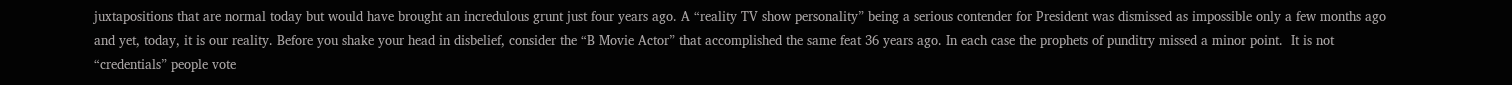juxtapositions that are normal today but would have brought an incredulous grunt just four years ago. A “reality TV show personality” being a serious contender for President was dismissed as impossible only a few months ago and yet, today, it is our reality. Before you shake your head in disbelief, consider the “B Movie Actor” that accomplished the same feat 36 years ago. In each case the prophets of punditry missed a minor point.  It is not “credentials” people vote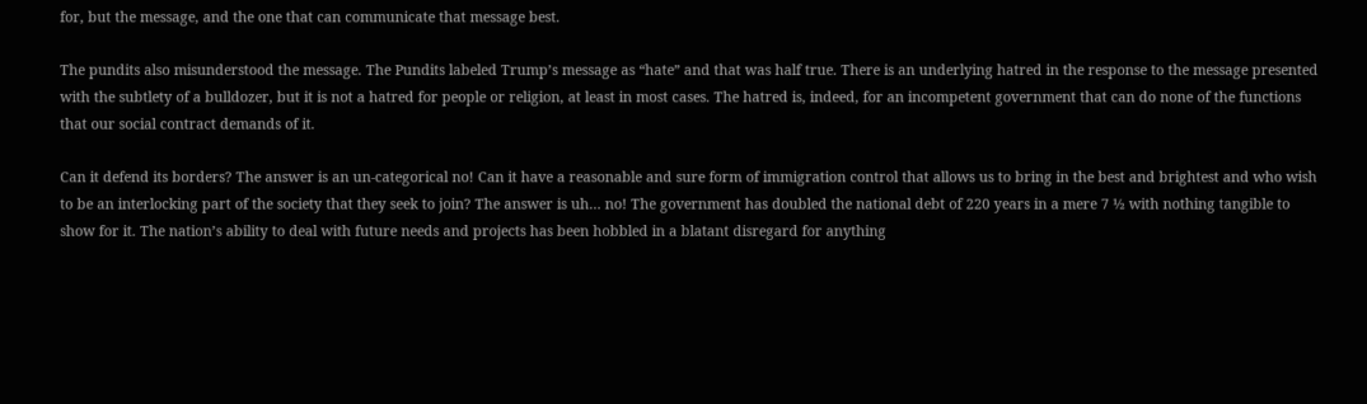for, but the message, and the one that can communicate that message best.

The pundits also misunderstood the message. The Pundits labeled Trump’s message as “hate” and that was half true. There is an underlying hatred in the response to the message presented with the subtlety of a bulldozer, but it is not a hatred for people or religion, at least in most cases. The hatred is, indeed, for an incompetent government that can do none of the functions that our social contract demands of it.

Can it defend its borders? The answer is an un-categorical no! Can it have a reasonable and sure form of immigration control that allows us to bring in the best and brightest and who wish to be an interlocking part of the society that they seek to join? The answer is uh… no! The government has doubled the national debt of 220 years in a mere 7 ½ with nothing tangible to show for it. The nation’s ability to deal with future needs and projects has been hobbled in a blatant disregard for anything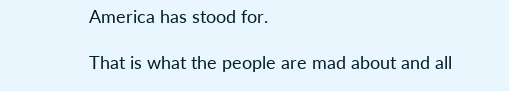America has stood for.

That is what the people are mad about and all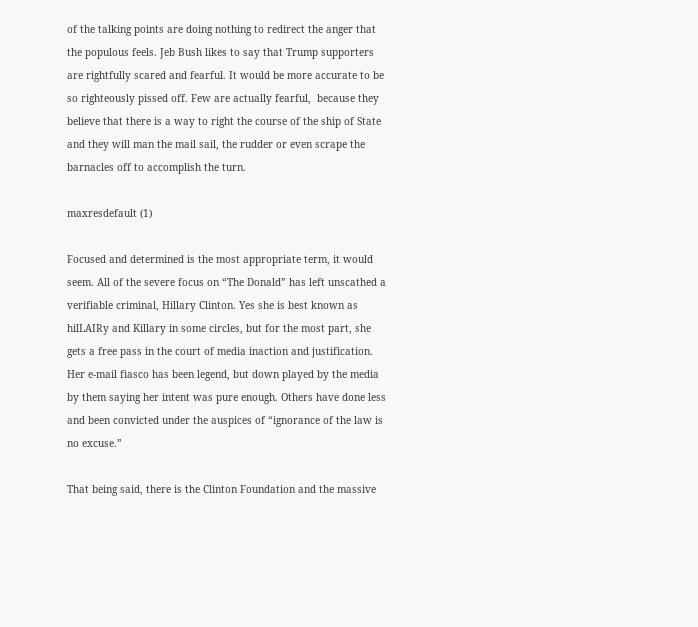of the talking points are doing nothing to redirect the anger that the populous feels. Jeb Bush likes to say that Trump supporters are rightfully scared and fearful. It would be more accurate to be so righteously pissed off. Few are actually fearful,  because they believe that there is a way to right the course of the ship of State and they will man the mail sail, the rudder or even scrape the barnacles off to accomplish the turn.

maxresdefault (1)

Focused and determined is the most appropriate term, it would seem. All of the severe focus on “The Donald” has left unscathed a verifiable criminal, Hillary Clinton. Yes she is best known as hilLAIRy and Killary in some circles, but for the most part, she gets a free pass in the court of media inaction and justification. Her e-mail fiasco has been legend, but down played by the media by them saying her intent was pure enough. Others have done less and been convicted under the auspices of “ignorance of the law is no excuse.”

That being said, there is the Clinton Foundation and the massive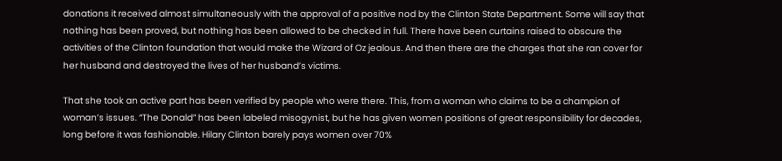donations it received almost simultaneously with the approval of a positive nod by the Clinton State Department. Some will say that nothing has been proved, but nothing has been allowed to be checked in full. There have been curtains raised to obscure the activities of the Clinton foundation that would make the Wizard of Oz jealous. And then there are the charges that she ran cover for her husband and destroyed the lives of her husband’s victims.

That she took an active part has been verified by people who were there. This, from a woman who claims to be a champion of woman’s issues. “The Donald” has been labeled misogynist, but he has given women positions of great responsibility for decades, long before it was fashionable. Hilary Clinton barely pays women over 70%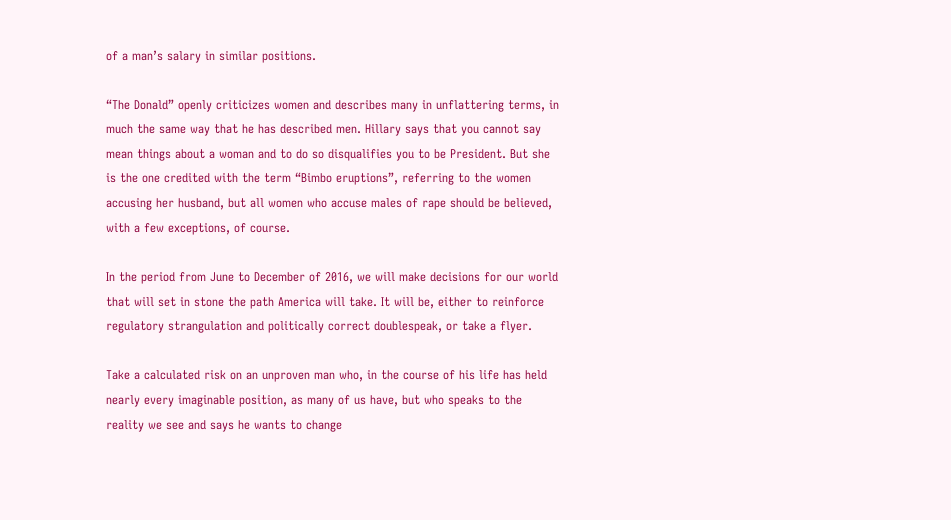of a man’s salary in similar positions.

“The Donald” openly criticizes women and describes many in unflattering terms, in much the same way that he has described men. Hillary says that you cannot say mean things about a woman and to do so disqualifies you to be President. But she is the one credited with the term “Bimbo eruptions”, referring to the women accusing her husband, but all women who accuse males of rape should be believed, with a few exceptions, of course.

In the period from June to December of 2016, we will make decisions for our world that will set in stone the path America will take. It will be, either to reinforce regulatory strangulation and politically correct doublespeak, or take a flyer.

Take a calculated risk on an unproven man who, in the course of his life has held nearly every imaginable position, as many of us have, but who speaks to the reality we see and says he wants to change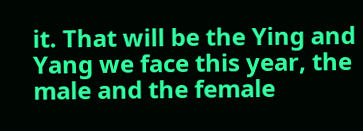it. That will be the Ying and Yang we face this year, the male and the female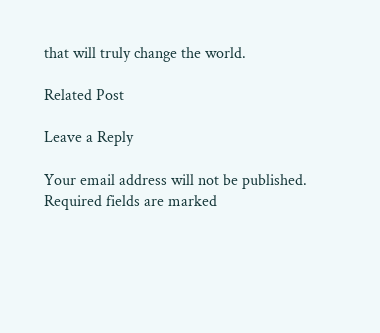that will truly change the world.

Related Post

Leave a Reply

Your email address will not be published. Required fields are marked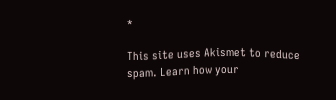*

This site uses Akismet to reduce spam. Learn how your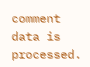comment data is processed.